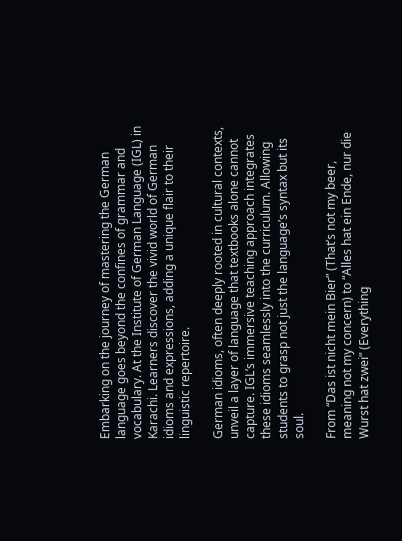Embarking on the journey of mastering the German language goes beyond the confines of grammar and vocabulary. At the Institute of German Language (IGL) in Karachi. Learners discover the vivid world of German idioms and expressions, adding a unique flair to their linguistic repertoire.

German idioms, often deeply rooted in cultural contexts, unveil a layer of language that textbooks alone cannot capture. IGL’s immersive teaching approach integrates these idioms seamlessly into the curriculum. Allowing students to grasp not just the language’s syntax but its soul.

From “Das ist nicht mein Bier” (That’s not my beer, meaning not my concern) to “Alles hat ein Ende, nur die Wurst hat zwei” (Everything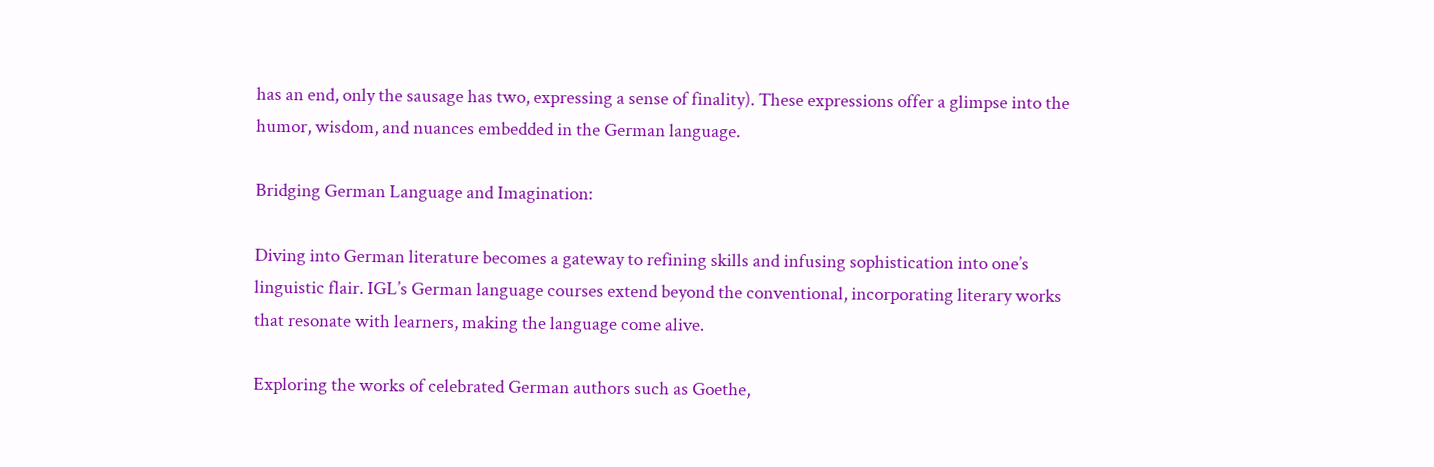has an end, only the sausage has two, expressing a sense of finality). These expressions offer a glimpse into the humor, wisdom, and nuances embedded in the German language.

Bridging German Language and Imagination:

Diving into German literature becomes a gateway to refining skills and infusing sophistication into one’s linguistic flair. IGL’s German language courses extend beyond the conventional, incorporating literary works that resonate with learners, making the language come alive.

Exploring the works of celebrated German authors such as Goethe,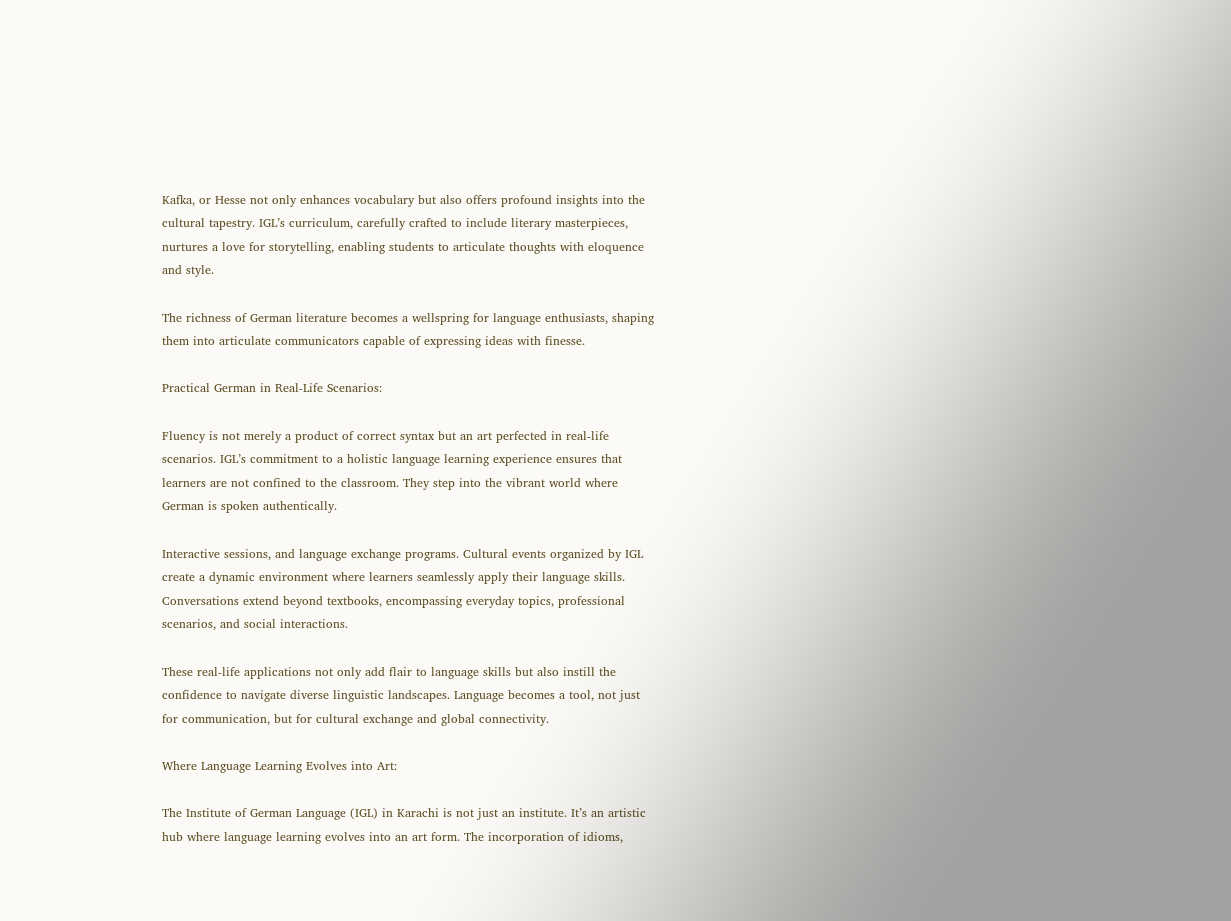Kafka, or Hesse not only enhances vocabulary but also offers profound insights into the cultural tapestry. IGL’s curriculum, carefully crafted to include literary masterpieces, nurtures a love for storytelling, enabling students to articulate thoughts with eloquence and style.

The richness of German literature becomes a wellspring for language enthusiasts, shaping them into articulate communicators capable of expressing ideas with finesse.

Practical German in Real-Life Scenarios:

Fluency is not merely a product of correct syntax but an art perfected in real-life scenarios. IGL’s commitment to a holistic language learning experience ensures that learners are not confined to the classroom. They step into the vibrant world where German is spoken authentically.

Interactive sessions, and language exchange programs. Cultural events organized by IGL create a dynamic environment where learners seamlessly apply their language skills. Conversations extend beyond textbooks, encompassing everyday topics, professional scenarios, and social interactions.

These real-life applications not only add flair to language skills but also instill the confidence to navigate diverse linguistic landscapes. Language becomes a tool, not just for communication, but for cultural exchange and global connectivity.

Where Language Learning Evolves into Art:

The Institute of German Language (IGL) in Karachi is not just an institute. It’s an artistic hub where language learning evolves into an art form. The incorporation of idioms,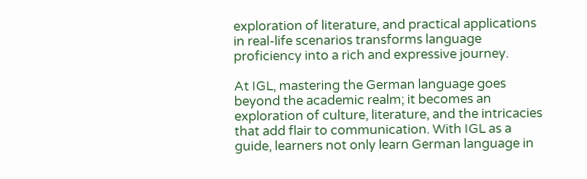exploration of literature, and practical applications in real-life scenarios transforms language proficiency into a rich and expressive journey.

At IGL, mastering the German language goes beyond the academic realm; it becomes an exploration of culture, literature, and the intricacies that add flair to communication. With IGL as a guide, learners not only learn German language in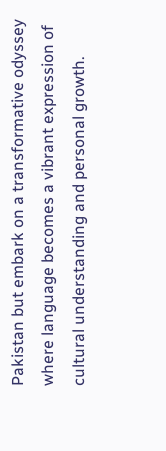Pakistan but embark on a transformative odyssey where language becomes a vibrant expression of cultural understanding and personal growth.